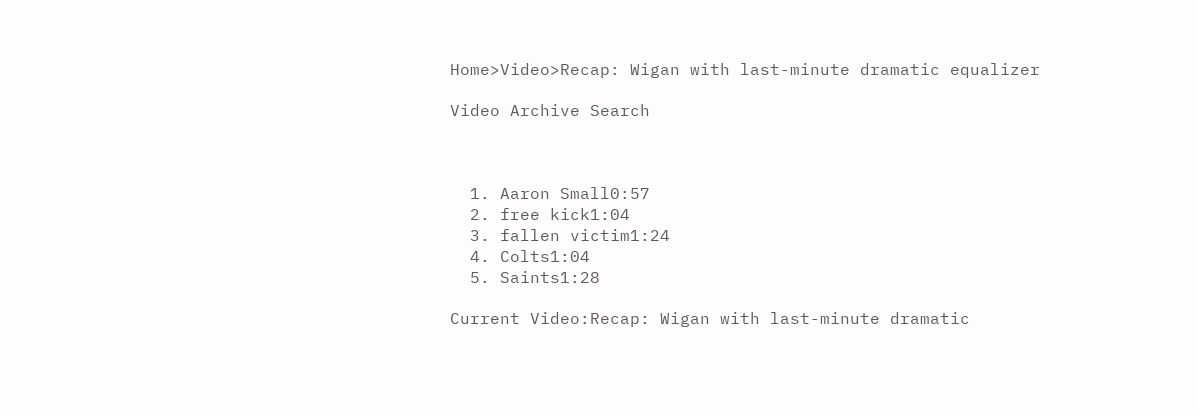Home>Video>Recap: Wigan with last-minute dramatic equalizer

Video Archive Search



  1. Aaron Small0:57
  2. free kick1:04
  3. fallen victim1:24
  4. Colts1:04
  5. Saints1:28

Current Video:Recap: Wigan with last-minute dramatic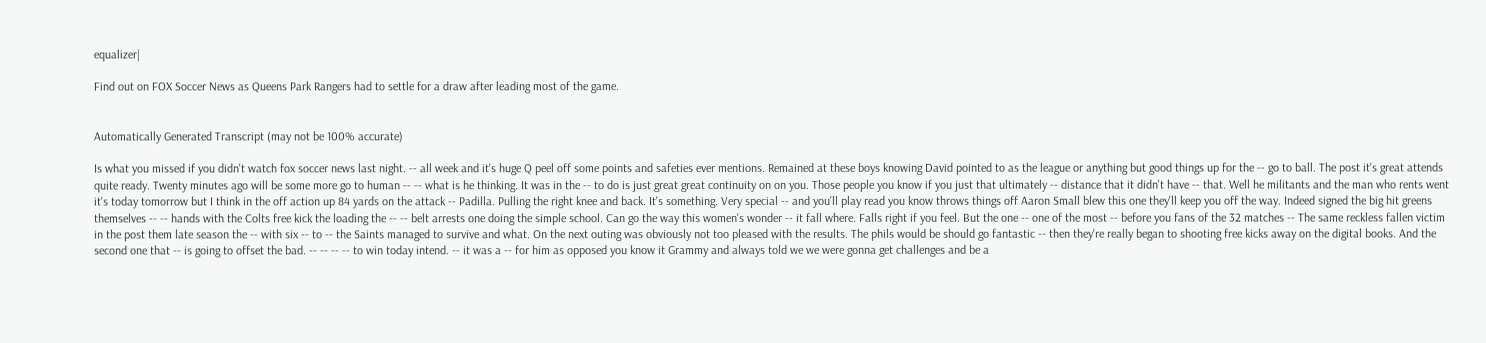equalizer|

Find out on FOX Soccer News as Queens Park Rangers had to settle for a draw after leading most of the game.


Automatically Generated Transcript (may not be 100% accurate)

Is what you missed if you didn't watch fox soccer news last night. -- all week and it's huge Q peel off some points and safeties ever mentions. Remained at these boys knowing David pointed to as the league or anything but good things up for the -- go to ball. The post it's great attends quite ready. Twenty minutes ago will be some more go to human -- -- what is he thinking. It was in the -- to do is just great great continuity on on you. Those people you know if you just that ultimately -- distance that it didn't have -- that. Well he militants and the man who rents went it's today tomorrow but I think in the off action up 84 yards on the attack -- Padilla. Pulling the right knee and back. It's something. Very special -- and you'll play read you know throws things off Aaron Small blew this one they'll keep you off the way. Indeed signed the big hit greens themselves -- -- hands with the Colts free kick the loading the -- -- belt arrests one doing the simple school. Can go the way this women's wonder -- it fall where. Falls right if you feel. But the one -- one of the most -- before you fans of the 32 matches -- The same reckless fallen victim in the post them late season the -- with six -- to -- the Saints managed to survive and what. On the next outing was obviously not too pleased with the results. The phils would be should go fantastic -- then they're really began to shooting free kicks away on the digital books. And the second one that -- is going to offset the bad. -- -- -- -- to win today intend. -- it was a -- for him as opposed you know it Grammy and always told we we were gonna get challenges and be a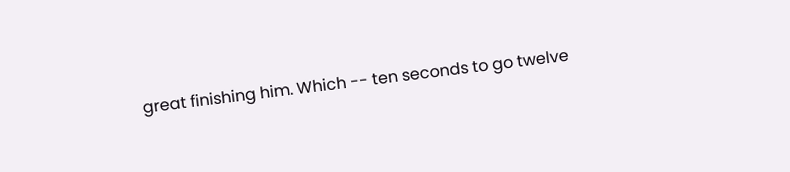great finishing him. Which -- ten seconds to go twelve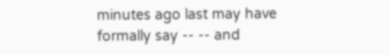minutes ago last may have formally say -- -- and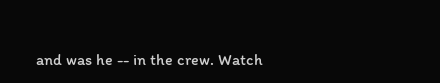and was he -- in the crew. Watch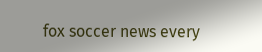fox soccer news every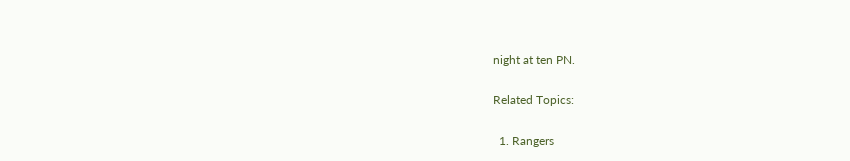night at ten PN.

Related Topics:

  1. Rangers